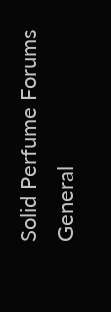Solid Perfume Forums General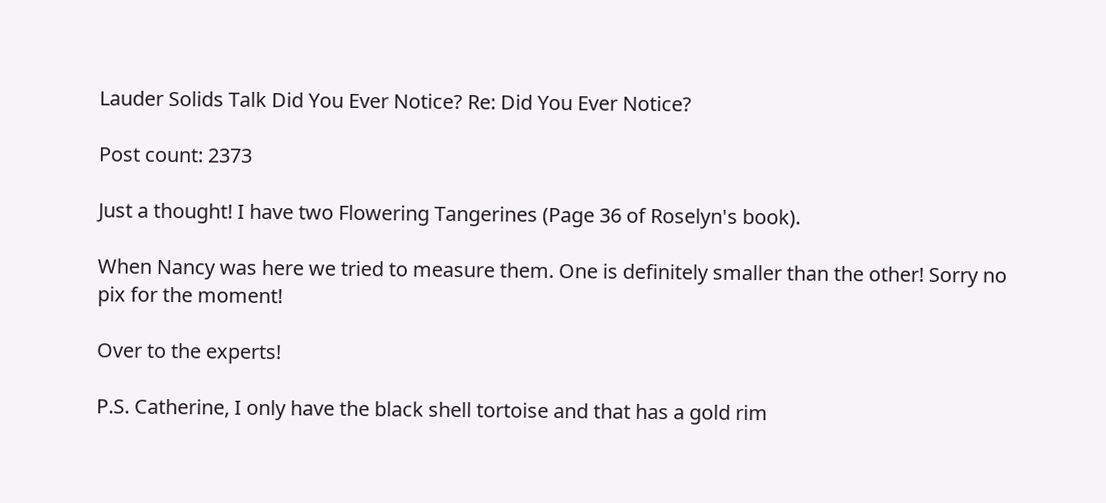Lauder Solids Talk Did You Ever Notice? Re: Did You Ever Notice?

Post count: 2373

Just a thought! I have two Flowering Tangerines (Page 36 of Roselyn's book).

When Nancy was here we tried to measure them. One is definitely smaller than the other! Sorry no pix for the moment!

Over to the experts!

P.S. Catherine, I only have the black shell tortoise and that has a gold rim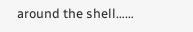around the shell……